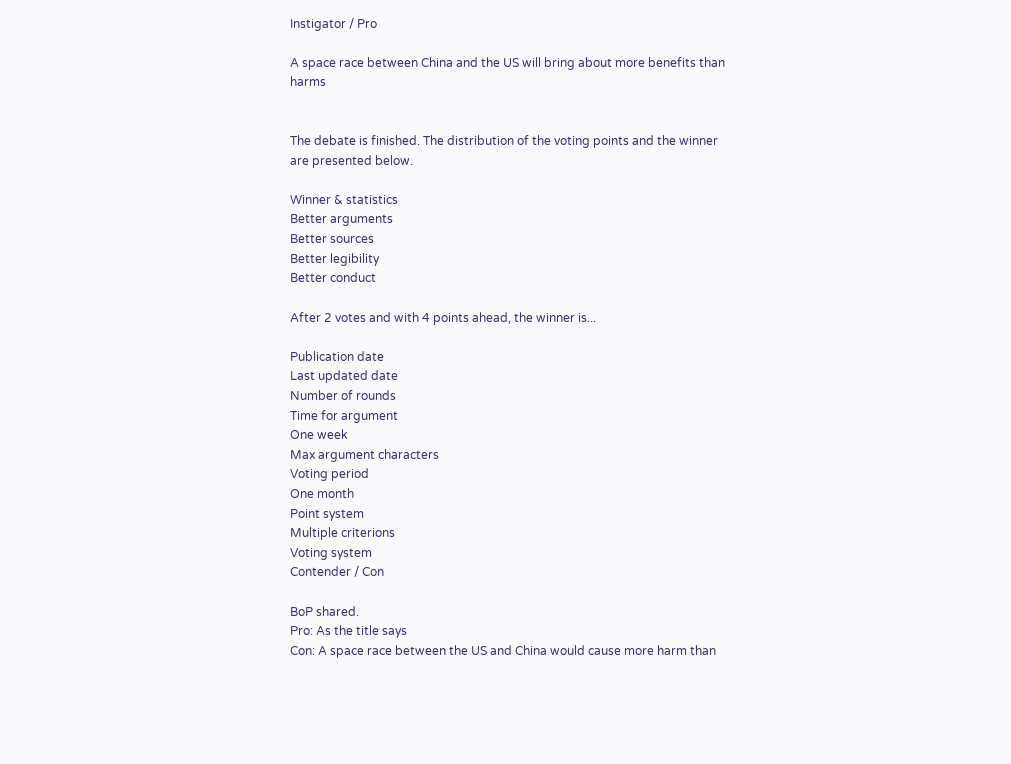Instigator / Pro

A space race between China and the US will bring about more benefits than harms


The debate is finished. The distribution of the voting points and the winner are presented below.

Winner & statistics
Better arguments
Better sources
Better legibility
Better conduct

After 2 votes and with 4 points ahead, the winner is...

Publication date
Last updated date
Number of rounds
Time for argument
One week
Max argument characters
Voting period
One month
Point system
Multiple criterions
Voting system
Contender / Con

BoP shared.
Pro: As the title says
Con: A space race between the US and China would cause more harm than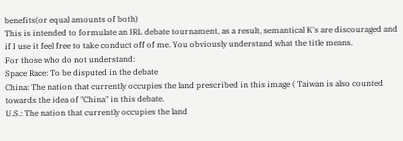benefits(or equal amounts of both)
This is intended to formulate an IRL debate tournament, as a result, semantical K's are discouraged and if I use it feel free to take conduct off of me. You obviously understand what the title means.
For those who do not understand:
Space Race: To be disputed in the debate
China: The nation that currently occupies the land prescribed in this image ( Taiwan is also counted towards the idea of "China" in this debate.
U.S.: The nation that currently occupies the land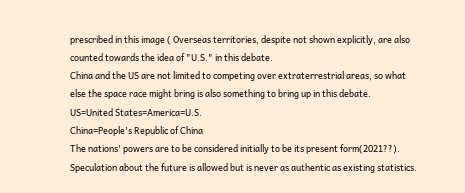prescribed in this image ( Overseas territories, despite not shown explicitly, are also counted towards the idea of "U.S." in this debate.
China and the US are not limited to competing over extraterrestrial areas, so what else the space race might bring is also something to bring up in this debate.
US=United States=America=U.S.
China=People's Republic of China
The nations' powers are to be considered initially to be its present form(2021??). Speculation about the future is allowed but is never as authentic as existing statistics.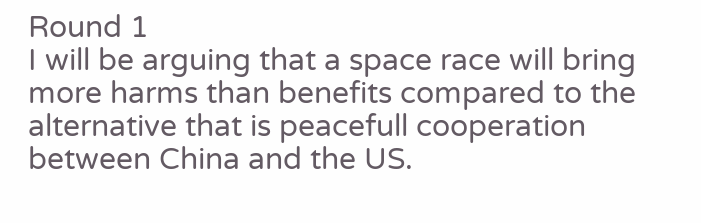Round 1
I will be arguing that a space race will bring more harms than benefits compared to the alternative that is peacefull cooperation between China and the US.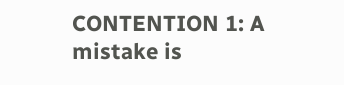CONTENTION 1: A mistake is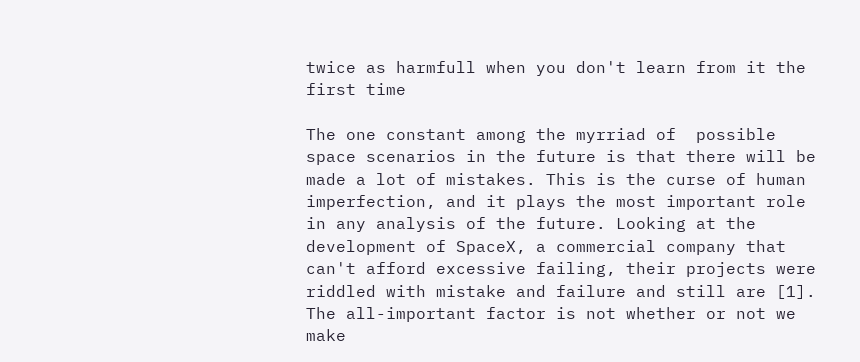twice as harmfull when you don't learn from it the first time

The one constant among the myrriad of  possible space scenarios in the future is that there will be made a lot of mistakes. This is the curse of human imperfection, and it plays the most important role in any analysis of the future. Looking at the development of SpaceX, a commercial company that can't afford excessive failing, their projects were riddled with mistake and failure and still are [1]. The all-important factor is not whether or not we make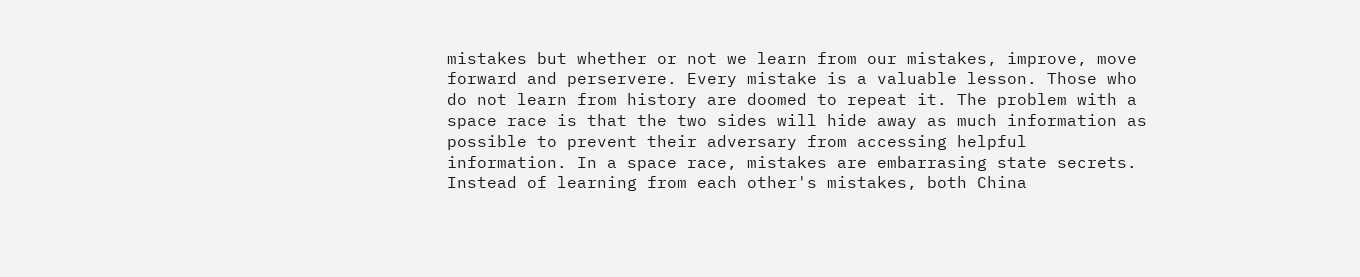mistakes but whether or not we learn from our mistakes, improve, move forward and perservere. Every mistake is a valuable lesson. Those who do not learn from history are doomed to repeat it. The problem with a space race is that the two sides will hide away as much information as possible to prevent their adversary from accessing helpful information. In a space race, mistakes are embarrasing state secrets. Instead of learning from each other's mistakes, both China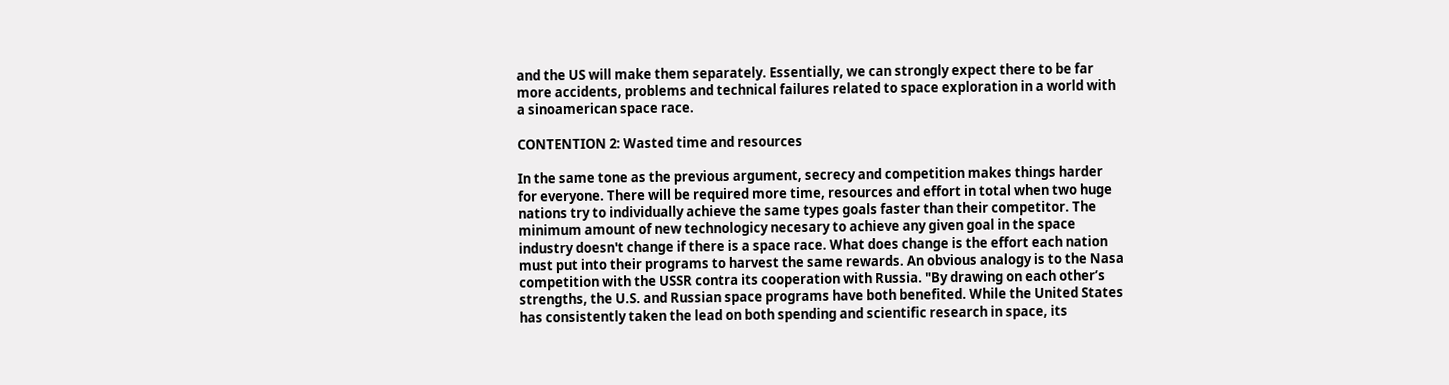and the US will make them separately. Essentially, we can strongly expect there to be far more accidents, problems and technical failures related to space exploration in a world with a sinoamerican space race.

CONTENTION 2: Wasted time and resources

In the same tone as the previous argument, secrecy and competition makes things harder for everyone. There will be required more time, resources and effort in total when two huge nations try to individually achieve the same types goals faster than their competitor. The minimum amount of new technologicy necesary to achieve any given goal in the space industry doesn't change if there is a space race. What does change is the effort each nation must put into their programs to harvest the same rewards. An obvious analogy is to the Nasa competition with the USSR contra its cooperation with Russia. "By drawing on each other’s strengths, the U.S. and Russian space programs have both benefited. While the United States has consistently taken the lead on both spending and scientific research in space, its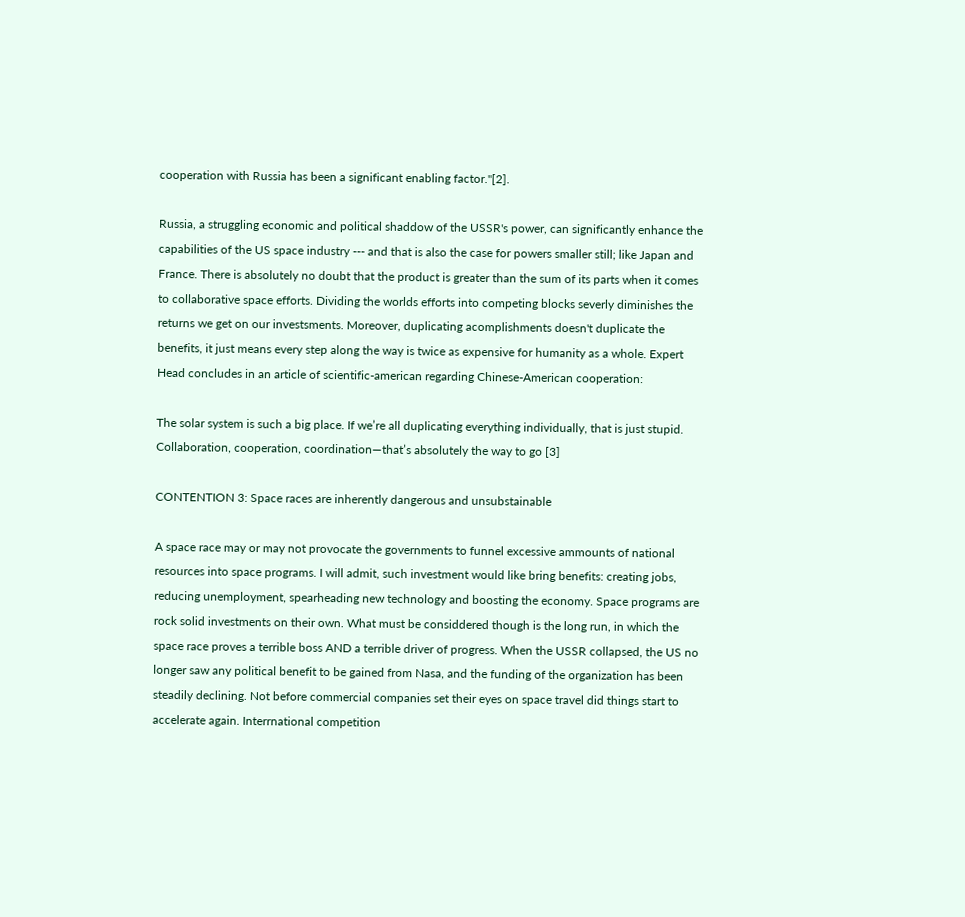cooperation with Russia has been a significant enabling factor."[2].

Russia, a struggling economic and political shaddow of the USSR's power, can significantly enhance the capabilities of the US space industry --- and that is also the case for powers smaller still; like Japan and France. There is absolutely no doubt that the product is greater than the sum of its parts when it comes to collaborative space efforts. Dividing the worlds efforts into competing blocks severly diminishes the returns we get on our investsments. Moreover, duplicating acomplishments doesn't duplicate the benefits, it just means every step along the way is twice as expensive for humanity as a whole. Expert Head concludes in an article of scientific-american regarding Chinese-American cooperation:

The solar system is such a big place. If we’re all duplicating everything individually, that is just stupid. Collaboration, cooperation, coordination—that’s absolutely the way to go [3]

CONTENTION 3: Space races are inherently dangerous and unsubstainable

A space race may or may not provocate the governments to funnel excessive ammounts of national resources into space programs. I will admit, such investment would like bring benefits: creating jobs, reducing unemployment, spearheading new technology and boosting the economy. Space programs are rock solid investments on their own. What must be considdered though is the long run, in which the space race proves a terrible boss AND a terrible driver of progress. When the USSR collapsed, the US no longer saw any political benefit to be gained from Nasa, and the funding of the organization has been steadily declining. Not before commercial companies set their eyes on space travel did things start to accelerate again. Interrnational competition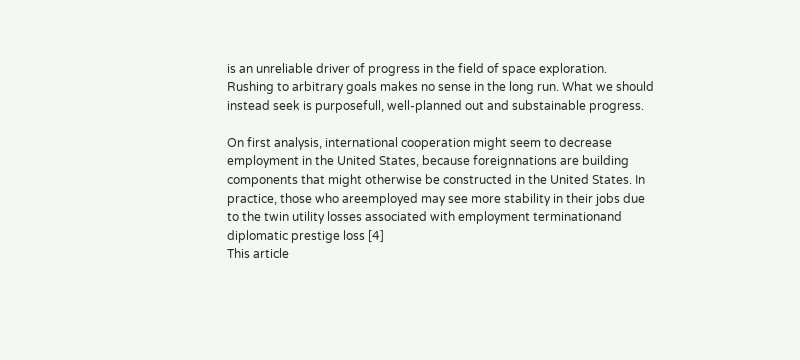is an unreliable driver of progress in the field of space exploration. Rushing to arbitrary goals makes no sense in the long run. What we should instead seek is purposefull, well-planned out and substainable progress.

On first analysis, international cooperation might seem to decrease employment in the United States, because foreignnations are building components that might otherwise be constructed in the United States. In practice, those who areemployed may see more stability in their jobs due to the twin utility losses associated with employment terminationand diplomatic prestige loss [4]
This article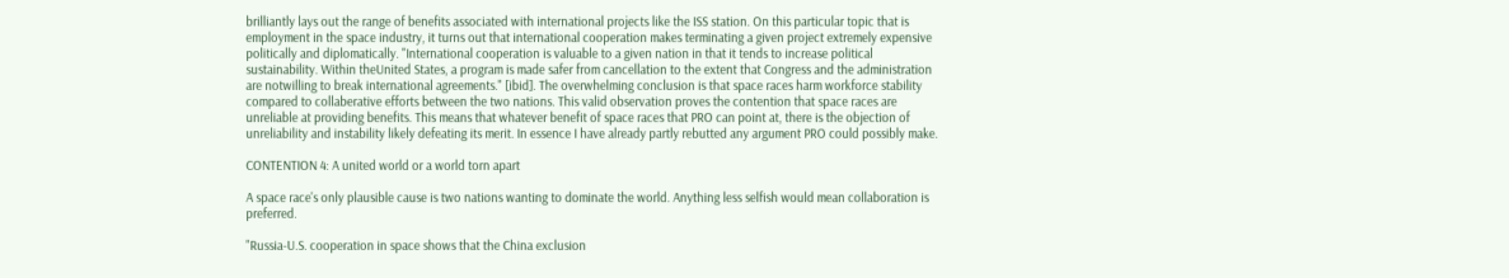brilliantly lays out the range of benefits associated with international projects like the ISS station. On this particular topic that is employment in the space industry, it turns out that international cooperation makes terminating a given project extremely expensive politically and diplomatically. "International cooperation is valuable to a given nation in that it tends to increase political sustainability. Within theUnited States, a program is made safer from cancellation to the extent that Congress and the administration are notwilling to break international agreements." [ibid]. The overwhelming conclusion is that space races harm workforce stability compared to collaberative efforts between the two nations. This valid observation proves the contention that space races are unreliable at providing benefits. This means that whatever benefit of space races that PRO can point at, there is the objection of unreliability and instability likely defeating its merit. In essence I have already partly rebutted any argument PRO could possibly make.

CONTENTION 4: A united world or a world torn apart

A space race's only plausible cause is two nations wanting to dominate the world. Anything less selfish would mean collaboration is preferred.

"Russia-U.S. cooperation in space shows that the China exclusion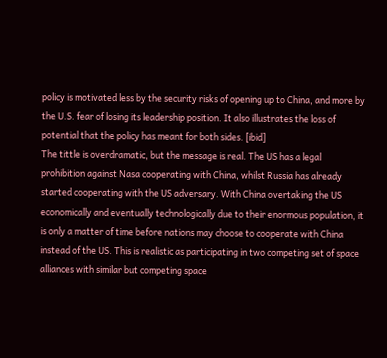policy is motivated less by the security risks of opening up to China, and more by the U.S. fear of losing its leadership position. It also illustrates the loss of potential that the policy has meant for both sides. [ibid]
The tittle is overdramatic, but the message is real. The US has a legal prohibition against Nasa cooperating with China, whilst Russia has already started cooperating with the US adversary. With China overtaking the US economically and eventually technologically due to their enormous population, it is only a matter of time before nations may choose to cooperate with China instead of the US. This is realistic as participating in two competing set of space alliances with similar but competing space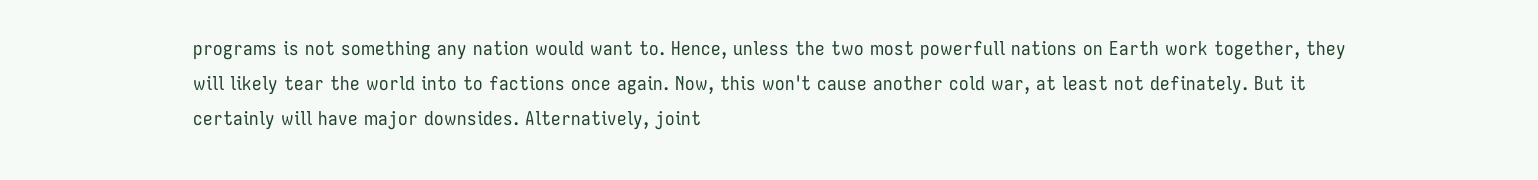programs is not something any nation would want to. Hence, unless the two most powerfull nations on Earth work together, they will likely tear the world into to factions once again. Now, this won't cause another cold war, at least not definately. But it certainly will have major downsides. Alternatively, joint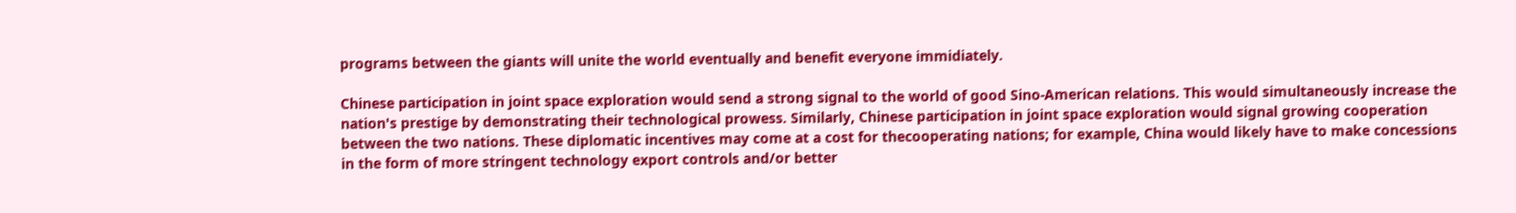programs between the giants will unite the world eventually and benefit everyone immidiately.

Chinese participation in joint space exploration would send a strong signal to the world of good Sino-American relations. This would simultaneously increase the nation's prestige by demonstrating their technological prowess. Similarly, Chinese participation in joint space exploration would signal growing cooperation between the two nations. These diplomatic incentives may come at a cost for thecooperating nations; for example, China would likely have to make concessions in the form of more stringent technology export controls and/or better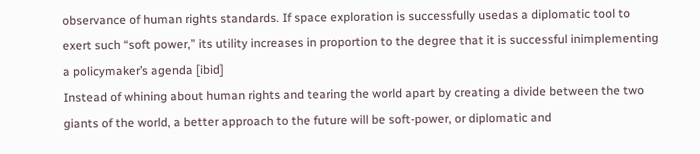observance of human rights standards. If space exploration is successfully usedas a diplomatic tool to exert such “soft power,” its utility increases in proportion to the degree that it is successful inimplementing a policymaker’s agenda [ibid]
Instead of whining about human rights and tearing the world apart by creating a divide between the two giants of the world, a better approach to the future will be soft-power, or diplomatic and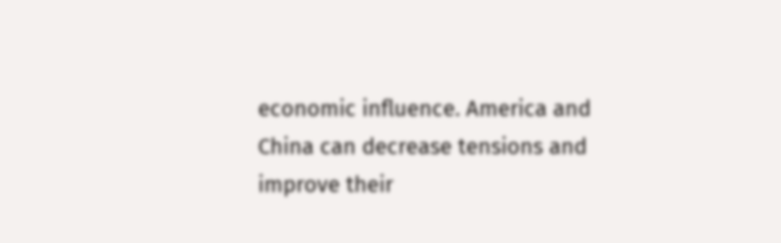economic influence. America and China can decrease tensions and improve their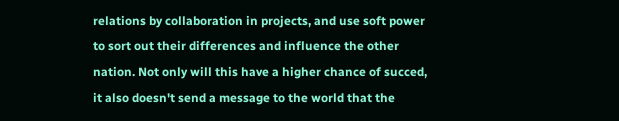relations by collaboration in projects, and use soft power to sort out their differences and influence the other nation. Not only will this have a higher chance of succed, it also doesn't send a message to the world that the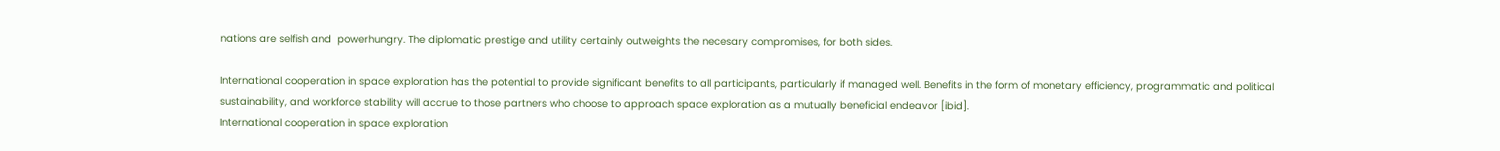nations are selfish and  powerhungry. The diplomatic prestige and utility certainly outweights the necesary compromises, for both sides.

International cooperation in space exploration has the potential to provide significant benefits to all participants, particularly if managed well. Benefits in the form of monetary efficiency, programmatic and political sustainability, and workforce stability will accrue to those partners who choose to approach space exploration as a mutually beneficial endeavor [ibid].
International cooperation in space exploration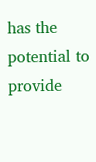has the potential to provide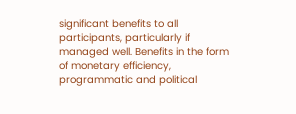significant benefits to all participants, particularly if managed well. Benefits in the form of monetary efficiency, programmatic and political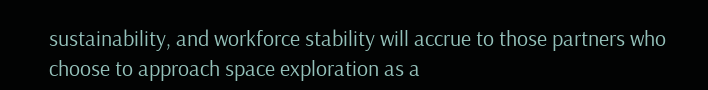sustainability, and workforce stability will accrue to those partners who choose to approach space exploration as a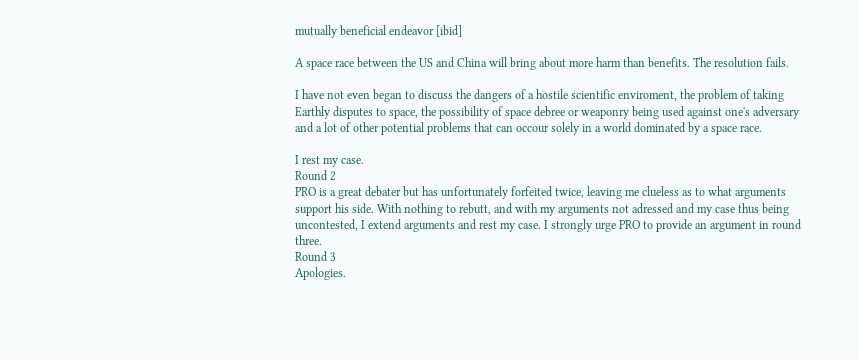mutually beneficial endeavor [ibid]

A space race between the US and China will bring about more harm than benefits. The resolution fails.

I have not even began to discuss the dangers of a hostile scientific enviroment, the problem of taking Earthly disputes to space, the possibility of space debree or weaponry being used against one's adversary and a lot of other potential problems that can occour solely in a world dominated by a space race.

I rest my case.
Round 2
PRO is a great debater but has unfortunately forfeited twice, leaving me clueless as to what arguments support his side. With nothing to rebutt, and with my arguments not adressed and my case thus being uncontested, I extend arguments and rest my case. I strongly urge PRO to provide an argument in round three.
Round 3
Apologies.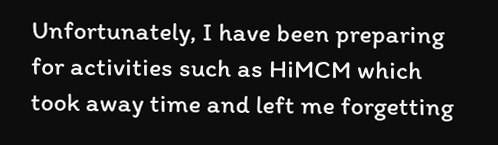Unfortunately, I have been preparing for activities such as HiMCM which took away time and left me forgetting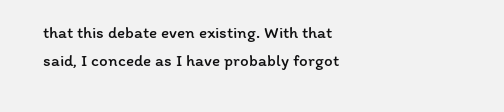that this debate even existing. With that said, I concede as I have probably forgot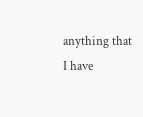anything that I have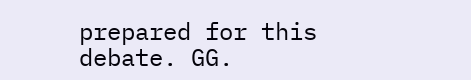prepared for this debate. GG.